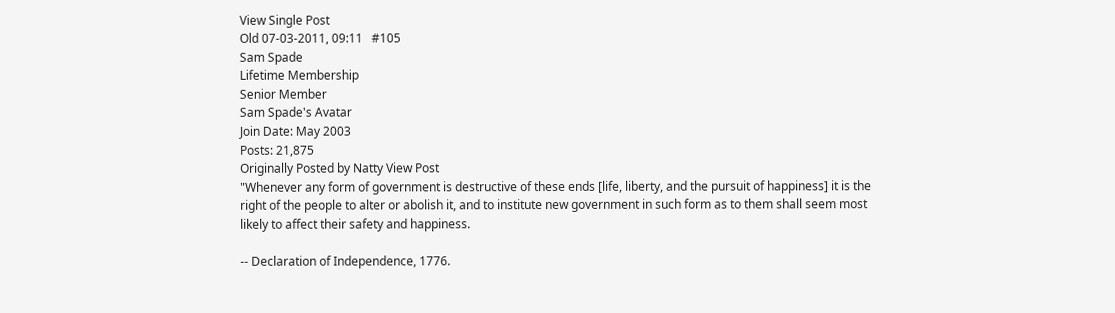View Single Post
Old 07-03-2011, 09:11   #105
Sam Spade
Lifetime Membership
Senior Member
Sam Spade's Avatar
Join Date: May 2003
Posts: 21,875
Originally Posted by Natty View Post
"Whenever any form of government is destructive of these ends [life, liberty, and the pursuit of happiness] it is the right of the people to alter or abolish it, and to institute new government in such form as to them shall seem most likely to affect their safety and happiness.

-- Declaration of Independence, 1776.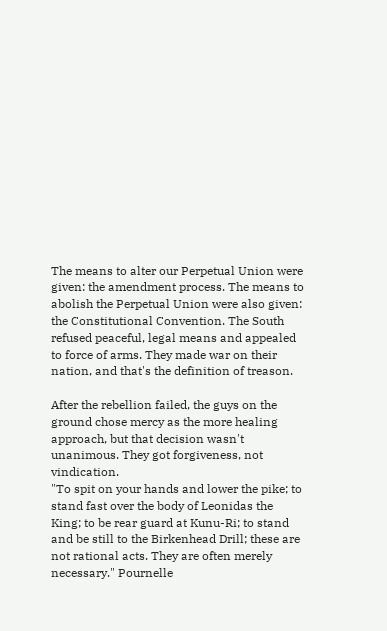The means to alter our Perpetual Union were given: the amendment process. The means to abolish the Perpetual Union were also given: the Constitutional Convention. The South refused peaceful, legal means and appealed to force of arms. They made war on their nation, and that's the definition of treason.

After the rebellion failed, the guys on the ground chose mercy as the more healing approach, but that decision wasn't unanimous. They got forgiveness, not vindication.
"To spit on your hands and lower the pike; to stand fast over the body of Leonidas the King; to be rear guard at Kunu-Ri; to stand and be still to the Birkenhead Drill; these are not rational acts. They are often merely necessary." Pournelle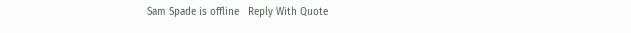Sam Spade is offline   Reply With Quote